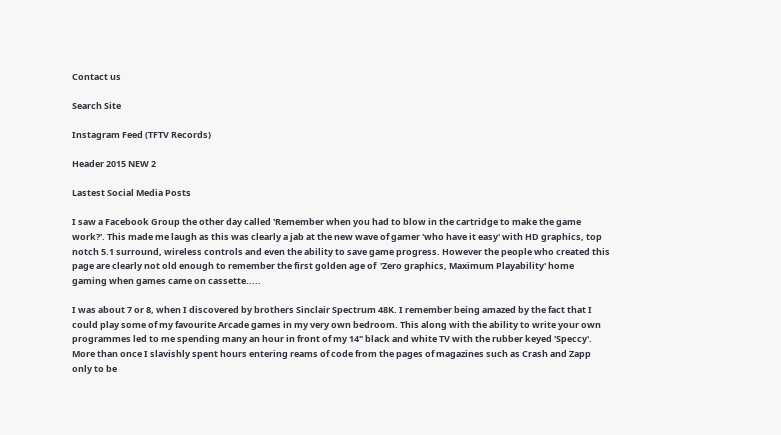Contact us

Search Site

Instagram Feed (TFTV Records)

Header 2015 NEW 2

Lastest Social Media Posts

I saw a Facebook Group the other day called 'Remember when you had to blow in the cartridge to make the game work?'. This made me laugh as this was clearly a jab at the new wave of gamer 'who have it easy' with HD graphics, top notch 5.1 surround, wireless controls and even the ability to save game progress. However the people who created this page are clearly not old enough to remember the first golden age of  'Zero graphics, Maximum Playability' home gaming when games came on cassette.....

I was about 7 or 8, when I discovered by brothers Sinclair Spectrum 48K. I remember being amazed by the fact that I could play some of my favourite Arcade games in my very own bedroom. This along with the ability to write your own programmes led to me spending many an hour in front of my 14" black and white TV with the rubber keyed 'Speccy'. More than once I slavishly spent hours entering reams of code from the pages of magazines such as Crash and Zapp only to be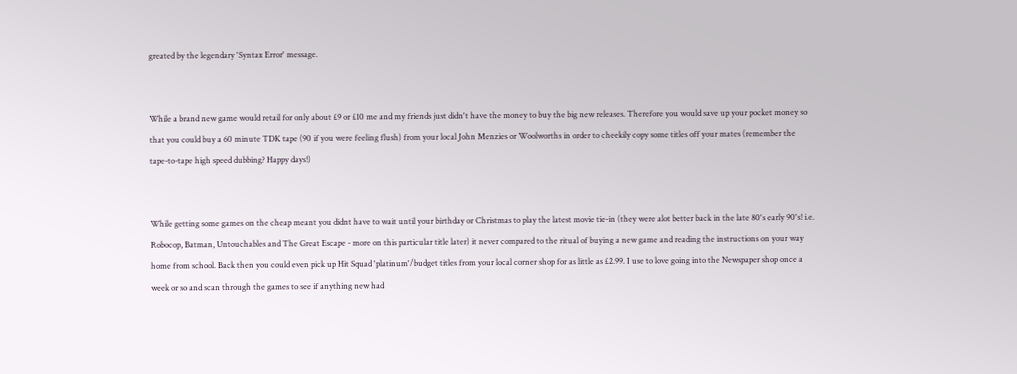greated by the legendary 'Syntax Error' message.


While a brand new game would retail for only about £9 or £10 me and my friends just didn't have the money to buy the big new releases. Therefore you would save up your pocket money so that you could buy a 60 minute TDK tape (90 if you were feeling flush) from your local John Menzies or Woolworths in order to cheekily copy some titles off your mates (remember the tape-to-tape high speed dubbing? Happy days!)


While getting some games on the cheap meant you didnt have to wait until your birthday or Christmas to play the latest movie tie-in (they were alot better back in the late 80's early 90's! i.e. Robocop, Batman, Untouchables and The Great Escape - more on this particular title later) it never compared to the ritual of buying a new game and reading the instructions on your way home from school. Back then you could even pick up Hit Squad 'platinum'/budget titles from your local corner shop for as little as £2.99. I use to love going into the Newspaper shop once a week or so and scan through the games to see if anything new had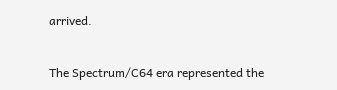arrived.


The Spectrum/C64 era represented the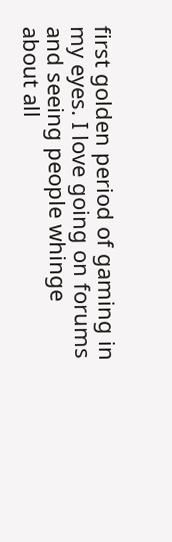first golden period of gaming in my eyes. I love going on forums and seeing people whinge about all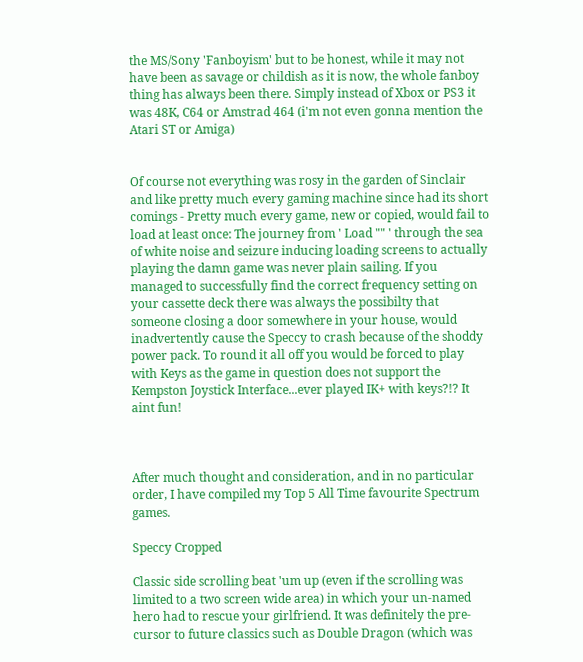the MS/Sony 'Fanboyism' but to be honest, while it may not have been as savage or childish as it is now, the whole fanboy thing has always been there. Simply instead of Xbox or PS3 it was 48K, C64 or Amstrad 464 (i'm not even gonna mention the Atari ST or Amiga)


Of course not everything was rosy in the garden of Sinclair and like pretty much every gaming machine since had its short comings - Pretty much every game, new or copied, would fail to load at least once: The journey from ' Load "" ' through the sea of white noise and seizure inducing loading screens to actually playing the damn game was never plain sailing. If you managed to successfully find the correct frequency setting on your cassette deck there was always the possibilty that someone closing a door somewhere in your house, would inadvertently cause the Speccy to crash because of the shoddy power pack. To round it all off you would be forced to play with Keys as the game in question does not support the Kempston Joystick Interface...ever played IK+ with keys?!? It aint fun!



After much thought and consideration, and in no particular order, I have compiled my Top 5 All Time favourite Spectrum games.

Speccy Cropped

Classic side scrolling beat 'um up (even if the scrolling was limited to a two screen wide area) in which your un-named hero had to rescue your girlfriend. It was definitely the pre-cursor to future classics such as Double Dragon (which was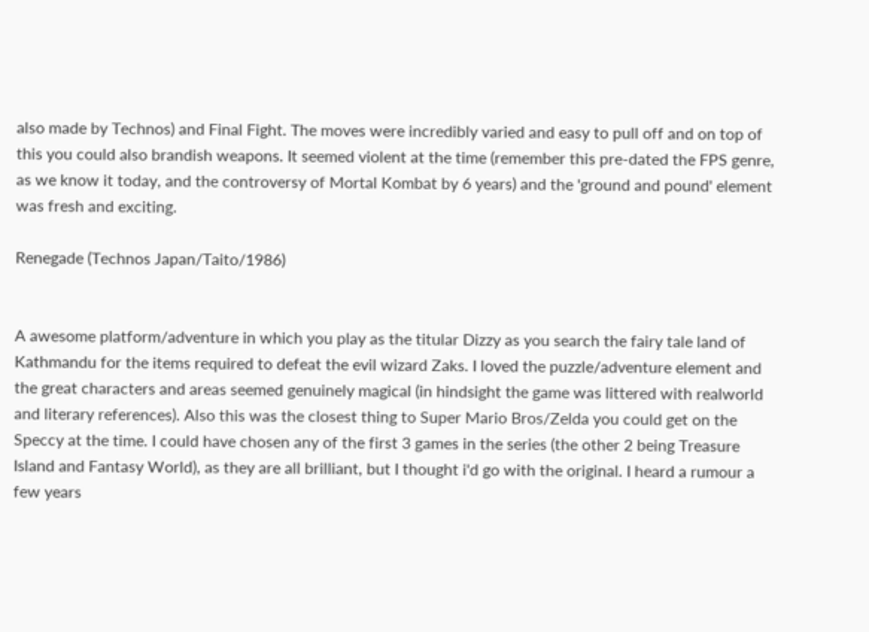also made by Technos) and Final Fight. The moves were incredibly varied and easy to pull off and on top of this you could also brandish weapons. It seemed violent at the time (remember this pre-dated the FPS genre, as we know it today, and the controversy of Mortal Kombat by 6 years) and the 'ground and pound' element was fresh and exciting.

Renegade (Technos Japan/Taito/1986)


A awesome platform/adventure in which you play as the titular Dizzy as you search the fairy tale land of Kathmandu for the items required to defeat the evil wizard Zaks. I loved the puzzle/adventure element and the great characters and areas seemed genuinely magical (in hindsight the game was littered with realworld and literary references). Also this was the closest thing to Super Mario Bros/Zelda you could get on the Speccy at the time. I could have chosen any of the first 3 games in the series (the other 2 being Treasure Island and Fantasy World), as they are all brilliant, but I thought i'd go with the original. I heard a rumour a few years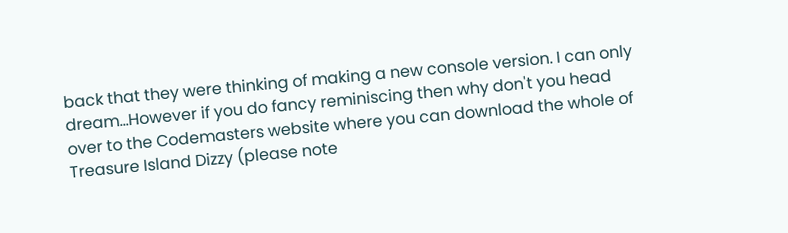back that they were thinking of making a new console version. I can only dream...However if you do fancy reminiscing then why don't you head over to the Codemasters website where you can download the whole of Treasure Island Dizzy (please note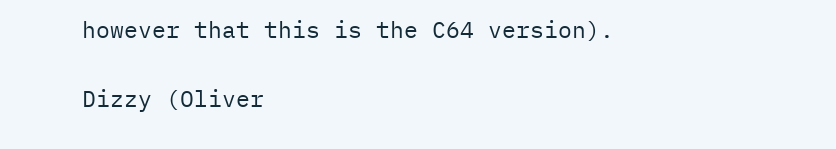however that this is the C64 version).

Dizzy (Oliver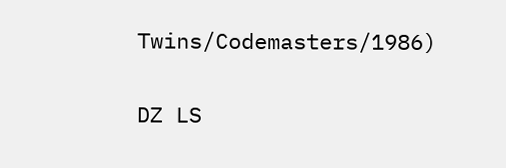Twins/Codemasters/1986)

DZ LS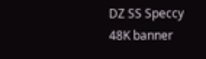DZ SS Speccy 48K banner